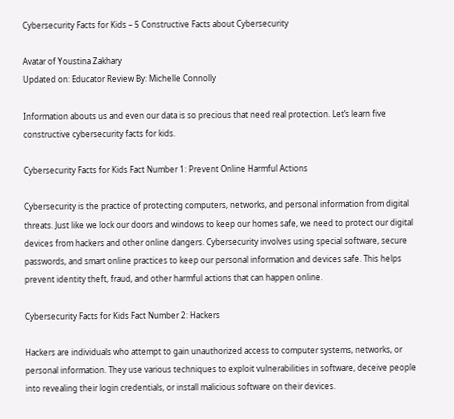Cybersecurity Facts for Kids – 5 Constructive Facts about Cybersecurity

Avatar of Youstina Zakhary
Updated on: Educator Review By: Michelle Connolly

Information abouts us and even our data is so precious that need real protection. Let’s learn five constructive cybersecurity facts for kids.

Cybersecurity Facts for Kids Fact Number 1: Prevent Online Harmful Actions

Cybersecurity is the practice of protecting computers, networks, and personal information from digital threats. Just like we lock our doors and windows to keep our homes safe, we need to protect our digital devices from hackers and other online dangers. Cybersecurity involves using special software, secure passwords, and smart online practices to keep our personal information and devices safe. This helps prevent identity theft, fraud, and other harmful actions that can happen online.

Cybersecurity Facts for Kids Fact Number 2: Hackers

Hackers are individuals who attempt to gain unauthorized access to computer systems, networks, or personal information. They use various techniques to exploit vulnerabilities in software, deceive people into revealing their login credentials, or install malicious software on their devices.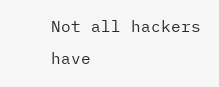Not all hackers have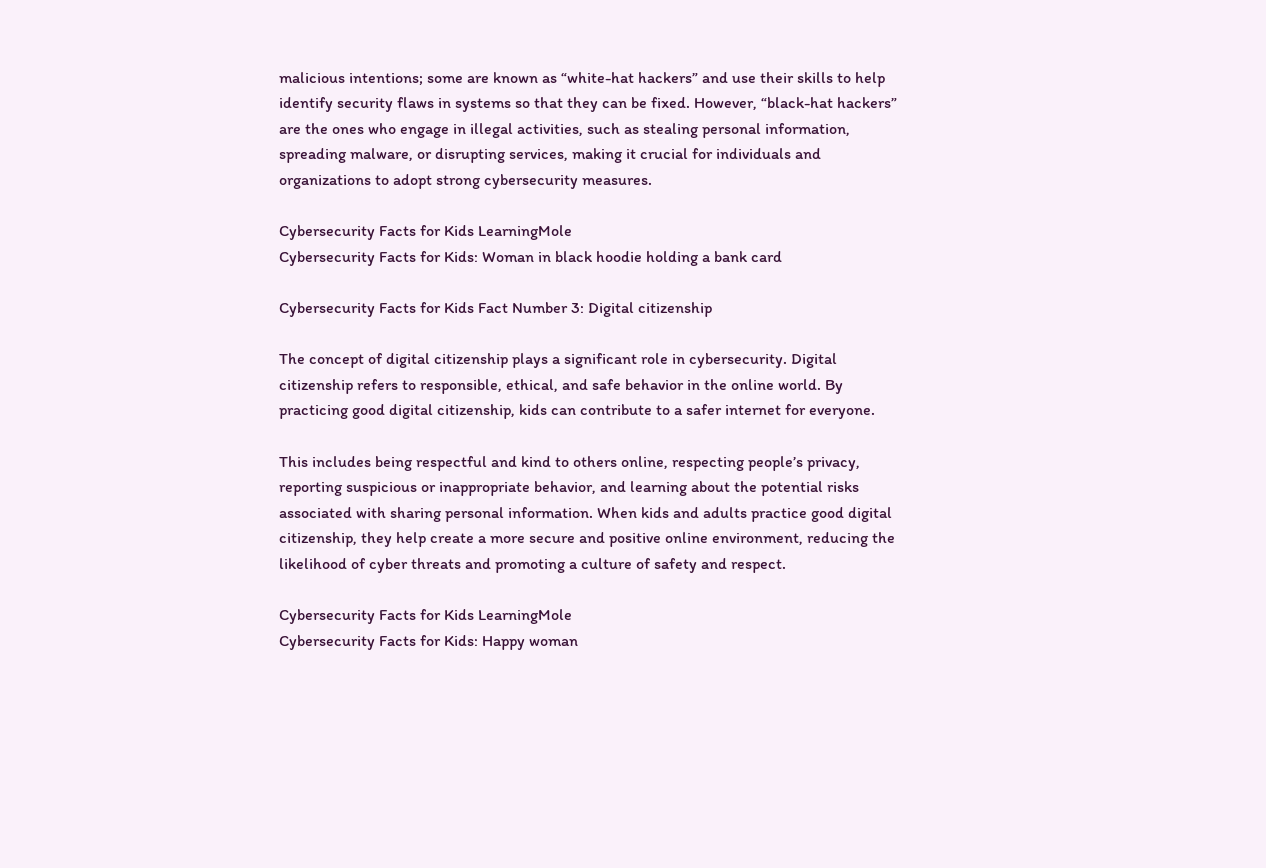malicious intentions; some are known as “white-hat hackers” and use their skills to help identify security flaws in systems so that they can be fixed. However, “black-hat hackers” are the ones who engage in illegal activities, such as stealing personal information, spreading malware, or disrupting services, making it crucial for individuals and organizations to adopt strong cybersecurity measures.

Cybersecurity Facts for Kids LearningMole
Cybersecurity Facts for Kids: Woman in black hoodie holding a bank card

Cybersecurity Facts for Kids Fact Number 3: Digital citizenship

The concept of digital citizenship plays a significant role in cybersecurity. Digital citizenship refers to responsible, ethical, and safe behavior in the online world. By practicing good digital citizenship, kids can contribute to a safer internet for everyone.

This includes being respectful and kind to others online, respecting people’s privacy, reporting suspicious or inappropriate behavior, and learning about the potential risks associated with sharing personal information. When kids and adults practice good digital citizenship, they help create a more secure and positive online environment, reducing the likelihood of cyber threats and promoting a culture of safety and respect.

Cybersecurity Facts for Kids LearningMole
Cybersecurity Facts for Kids: Happy woman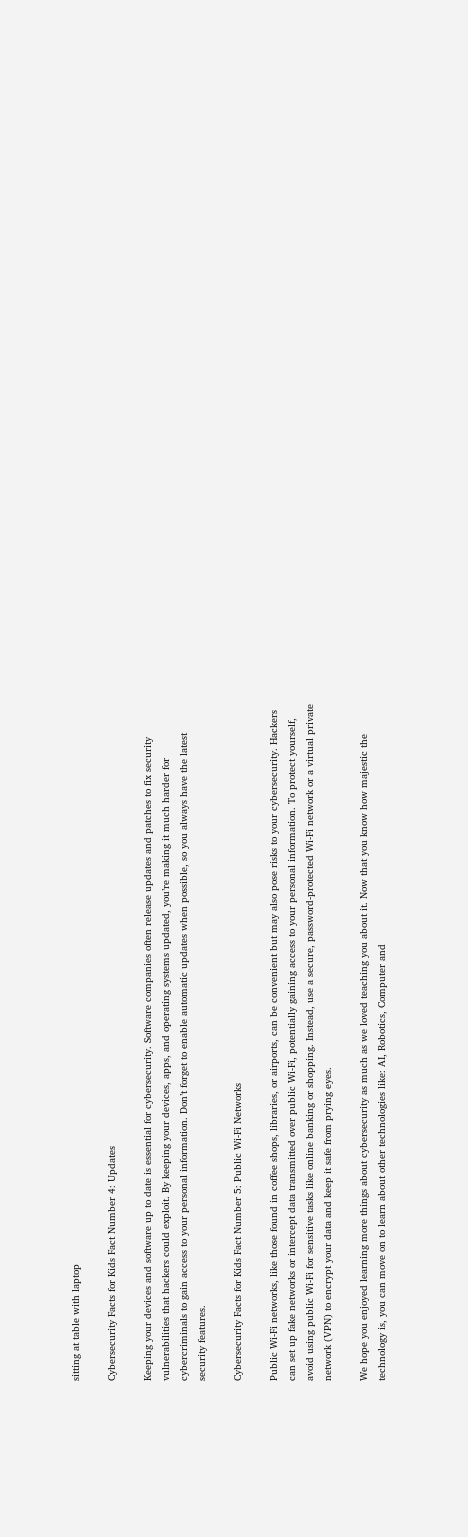sitting at table with laptop

Cybersecurity Facts for Kids Fact Number 4: Updates

Keeping your devices and software up to date is essential for cybersecurity. Software companies often release updates and patches to fix security vulnerabilities that hackers could exploit. By keeping your devices, apps, and operating systems updated, you’re making it much harder for cybercriminals to gain access to your personal information. Don’t forget to enable automatic updates when possible, so you always have the latest security features.

Cybersecurity Facts for Kids Fact Number 5: Public Wi-Fi Networks

Public Wi-Fi networks, like those found in coffee shops, libraries, or airports, can be convenient but may also pose risks to your cybersecurity. Hackers can set up fake networks or intercept data transmitted over public Wi-Fi, potentially gaining access to your personal information. To protect yourself, avoid using public Wi-Fi for sensitive tasks like online banking or shopping. Instead, use a secure, password-protected Wi-Fi network or a virtual private network (VPN) to encrypt your data and keep it safe from prying eyes.

We hope you enjoyed learning more things about cybersecurity as much as we loved teaching you about it. Now that you know how majestic the technology is, you can move on to learn about other technologies like: AI, Robotics, Computer and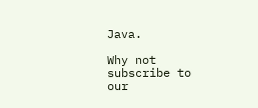Java.

Why not subscribe to our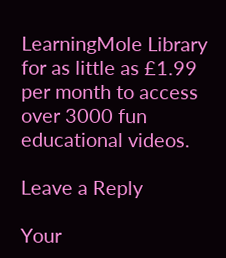LearningMole Library for as little as £1.99 per month to access over 3000 fun educational videos.

Leave a Reply

Your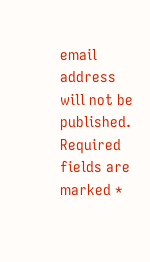email address will not be published. Required fields are marked *